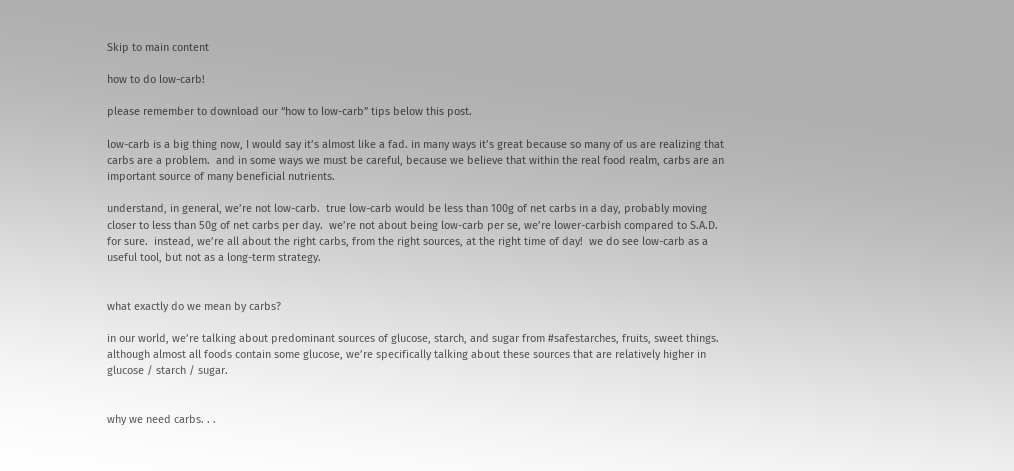Skip to main content

how to do low-carb!

please remember to download our “how to low-carb” tips below this post.

low-carb is a big thing now, I would say it’s almost like a fad. in many ways it’s great because so many of us are realizing that carbs are a problem.  and in some ways we must be careful, because we believe that within the real food realm, carbs are an important source of many beneficial nutrients.

understand, in general, we’re not low-carb.  true low-carb would be less than 100g of net carbs in a day, probably moving closer to less than 50g of net carbs per day.  we’re not about being low-carb per se, we’re lower-carbish compared to S.A.D. for sure.  instead, we’re all about the right carbs, from the right sources, at the right time of day!  we do see low-carb as a useful tool, but not as a long-term strategy.


what exactly do we mean by carbs?

in our world, we’re talking about predominant sources of glucose, starch, and sugar from #safestarches, fruits, sweet things.  although almost all foods contain some glucose, we’re specifically talking about these sources that are relatively higher in glucose / starch / sugar.


why we need carbs. . .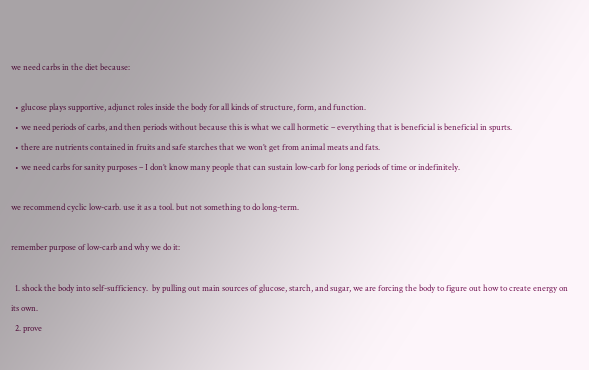we need carbs in the diet because:

  • glucose plays supportive, adjunct roles inside the body for all kinds of structure, form, and function.
  • we need periods of carbs, and then periods without because this is what we call hormetic – everything that is beneficial is beneficial in spurts.
  • there are nutrients contained in fruits and safe starches that we won’t get from animal meats and fats.
  • we need carbs for sanity purposes – I don’t know many people that can sustain low-carb for long periods of time or indefinitely.

we recommend cyclic low-carb. use it as a tool. but not something to do long-term.

remember purpose of low-carb and why we do it:

  1. shock the body into self-sufficiency.  by pulling out main sources of glucose, starch, and sugar, we are forcing the body to figure out how to create energy on its own.
  2. prove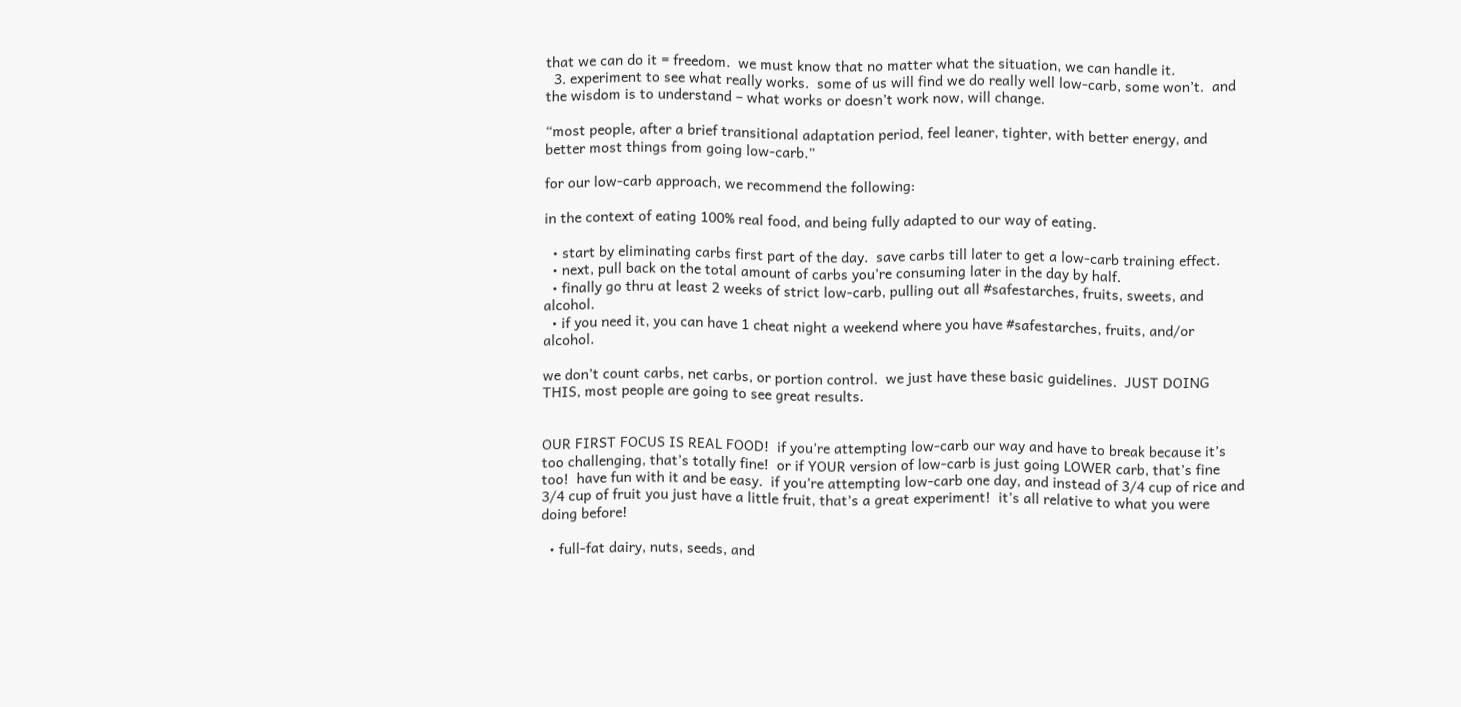that we can do it = freedom.  we must know that no matter what the situation, we can handle it.
  3. experiment to see what really works.  some of us will find we do really well low-carb, some won’t.  and the wisdom is to understand – what works or doesn’t work now, will change.

“most people, after a brief transitional adaptation period, feel leaner, tighter, with better energy, and better most things from going low-carb.”

for our low-carb approach, we recommend the following:

in the context of eating 100% real food, and being fully adapted to our way of eating.

  • start by eliminating carbs first part of the day.  save carbs till later to get a low-carb training effect.
  • next, pull back on the total amount of carbs you’re consuming later in the day by half.
  • finally go thru at least 2 weeks of strict low-carb, pulling out all #safestarches, fruits, sweets, and alcohol.
  • if you need it, you can have 1 cheat night a weekend where you have #safestarches, fruits, and/or alcohol.

we don’t count carbs, net carbs, or portion control.  we just have these basic guidelines.  JUST DOING THIS, most people are going to see great results.


OUR FIRST FOCUS IS REAL FOOD!  if you’re attempting low-carb our way and have to break because it’s too challenging, that’s totally fine!  or if YOUR version of low-carb is just going LOWER carb, that’s fine too!  have fun with it and be easy.  if you’re attempting low-carb one day, and instead of 3/4 cup of rice and 3/4 cup of fruit you just have a little fruit, that’s a great experiment!  it’s all relative to what you were doing before!

  • full-fat dairy, nuts, seeds, and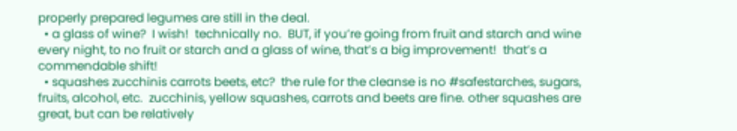properly prepared legumes are still in the deal.
  • a glass of wine?  I wish!  technically no.  BUT, if you’re going from fruit and starch and wine every night, to no fruit or starch and a glass of wine, that’s a big improvement!  that’s a commendable shift!
  • squashes zucchinis carrots beets, etc?  the rule for the cleanse is no #safestarches, sugars, fruits, alcohol, etc.  zucchinis, yellow squashes, carrots and beets are fine. other squashes are great, but can be relatively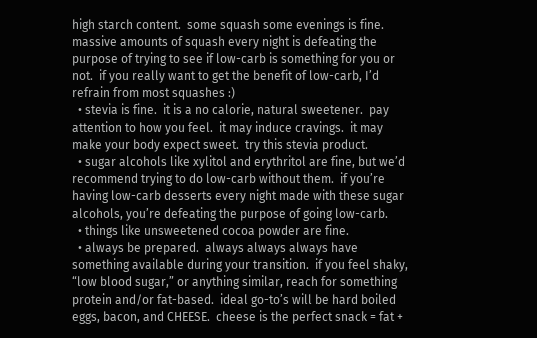high starch content.  some squash some evenings is fine.  massive amounts of squash every night is defeating the purpose of trying to see if low-carb is something for you or not.  if you really want to get the benefit of low-carb, I’d refrain from most squashes :)
  • stevia is fine.  it is a no calorie, natural sweetener.  pay attention to how you feel.  it may induce cravings.  it may make your body expect sweet.  try this stevia product.
  • sugar alcohols like xylitol and erythritol are fine, but we’d recommend trying to do low-carb without them.  if you’re having low-carb desserts every night made with these sugar alcohols, you’re defeating the purpose of going low-carb.
  • things like unsweetened cocoa powder are fine.
  • always be prepared.  always always always have something available during your transition.  if you feel shaky, “low blood sugar,” or anything similar, reach for something protein and/or fat-based.  ideal go-to’s will be hard boiled eggs, bacon, and CHEESE.  cheese is the perfect snack = fat +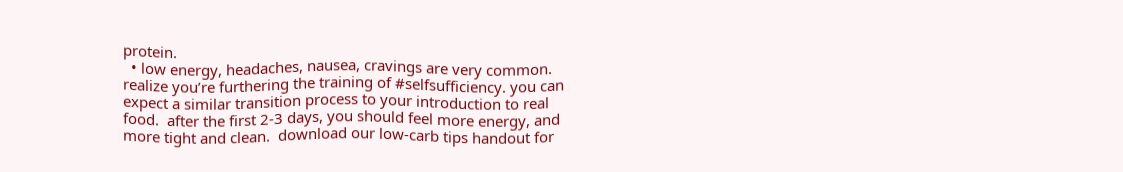protein.
  • low energy, headaches, nausea, cravings are very common.  realize you’re furthering the training of #selfsufficiency. you can expect a similar transition process to your introduction to real food.  after the first 2-3 days, you should feel more energy, and more tight and clean.  download our low-carb tips handout for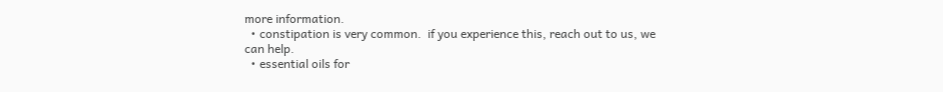more information.
  • constipation is very common.  if you experience this, reach out to us, we can help.
  • essential oils for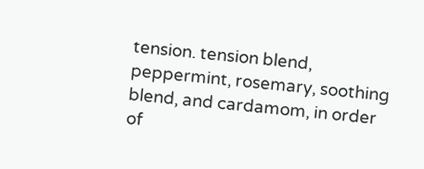tension. tension blend, peppermint, rosemary, soothing blend, and cardamom, in order of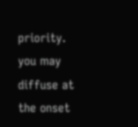priority. you may diffuse at the onset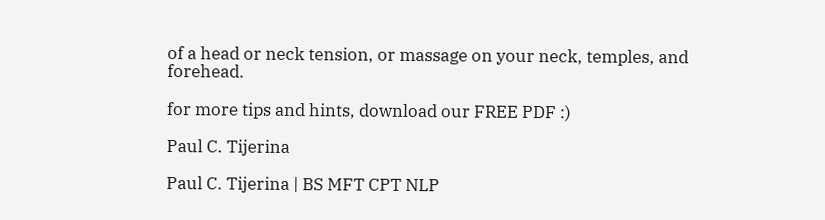of a head or neck tension, or massage on your neck, temples, and forehead.

for more tips and hints, download our FREE PDF :)

Paul C. Tijerina

Paul C. Tijerina | BS MFT CPT NLP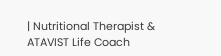| Nutritional Therapist & ATAVIST Life Coach